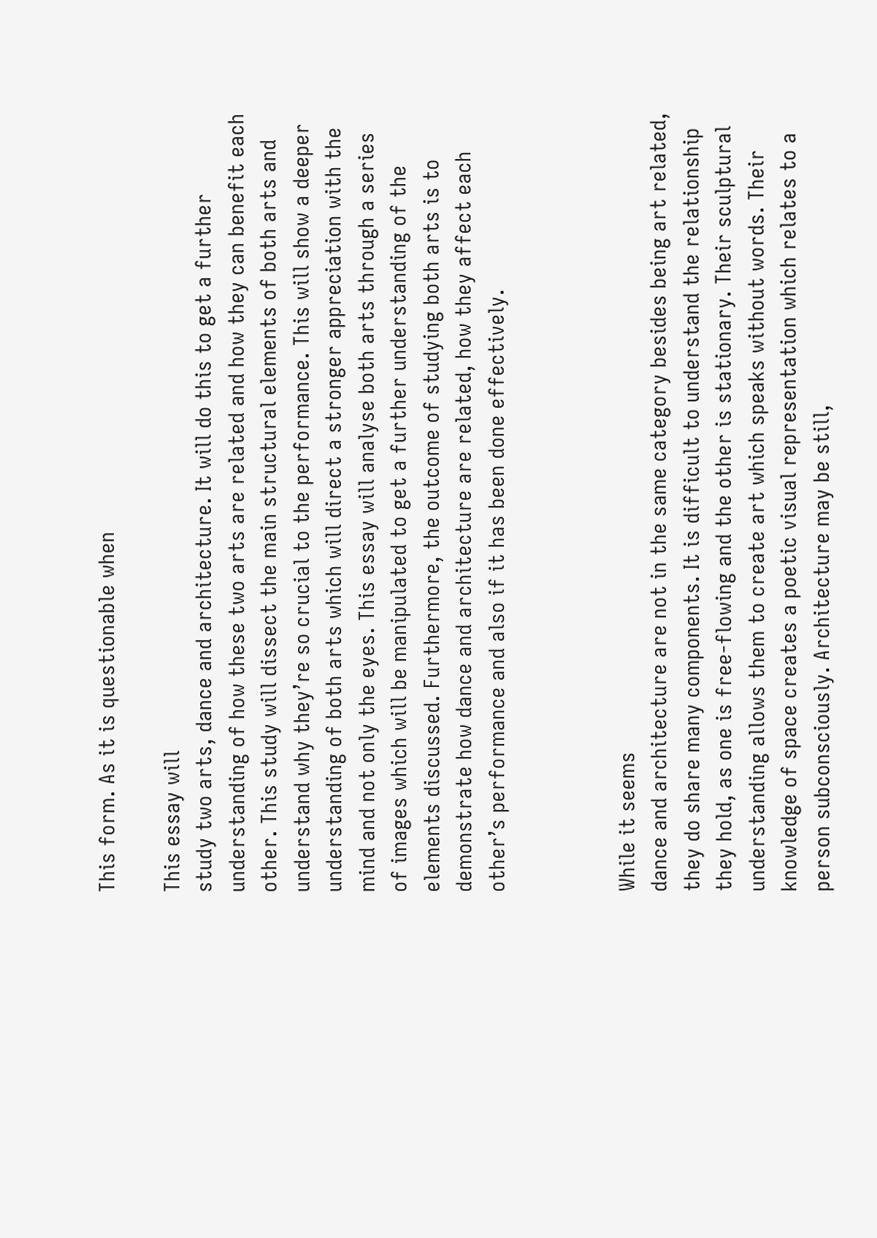This form. As it is questionable when

This essay will
study two arts, dance and architecture. It will do this to get a further
understanding of how these two arts are related and how they can benefit each
other. This study will dissect the main structural elements of both arts and
understand why they’re so crucial to the performance. This will show a deeper
understanding of both arts which will direct a stronger appreciation with the
mind and not only the eyes. This essay will analyse both arts through a series
of images which will be manipulated to get a further understanding of the
elements discussed. Furthermore, the outcome of studying both arts is to
demonstrate how dance and architecture are related, how they affect each
other’s performance and also if it has been done effectively.



While it seems
dance and architecture are not in the same category besides being art related,
they do share many components. It is difficult to understand the relationship
they hold, as one is free-flowing and the other is stationary. Their sculptural
understanding allows them to create art which speaks without words. Their
knowledge of space creates a poetic visual representation which relates to a
person subconsciously. Architecture may be still,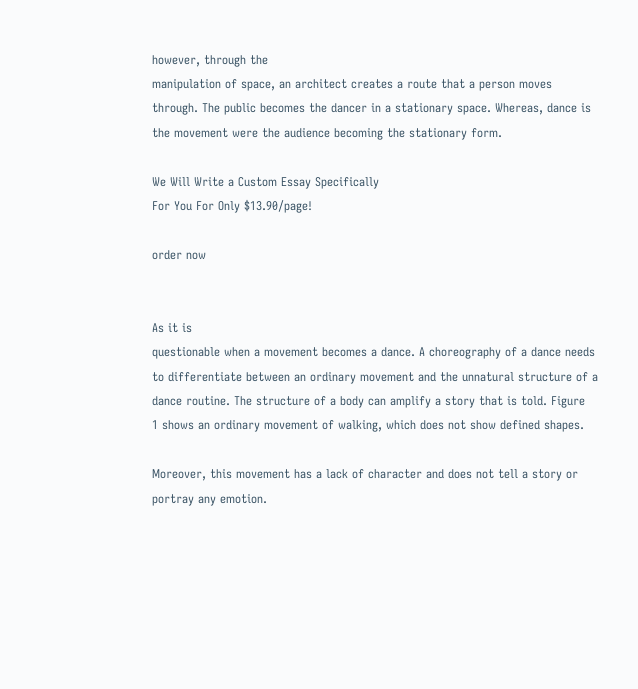however, through the
manipulation of space, an architect creates a route that a person moves
through. The public becomes the dancer in a stationary space. Whereas, dance is
the movement were the audience becoming the stationary form.

We Will Write a Custom Essay Specifically
For You For Only $13.90/page!

order now


As it is
questionable when a movement becomes a dance. A choreography of a dance needs
to differentiate between an ordinary movement and the unnatural structure of a
dance routine. The structure of a body can amplify a story that is told. Figure
1 shows an ordinary movement of walking, which does not show defined shapes.

Moreover, this movement has a lack of character and does not tell a story or
portray any emotion.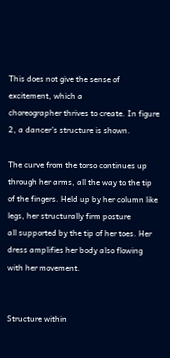This does not give the sense of excitement, which a
choreographer thrives to create. In figure 2, a dancer’s structure is shown.

The curve from the torso continues up through her arms, all the way to the tip
of the fingers. Held up by her column like legs, her structurally firm posture
all supported by the tip of her toes. Her dress amplifies her body also flowing
with her movement.


Structure within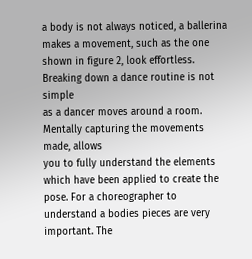a body is not always noticed, a ballerina makes a movement, such as the one
shown in figure 2, look effortless. Breaking down a dance routine is not simple
as a dancer moves around a room. Mentally capturing the movements made, allows
you to fully understand the elements which have been applied to create the
pose. For a choreographer to understand a bodies pieces are very important. The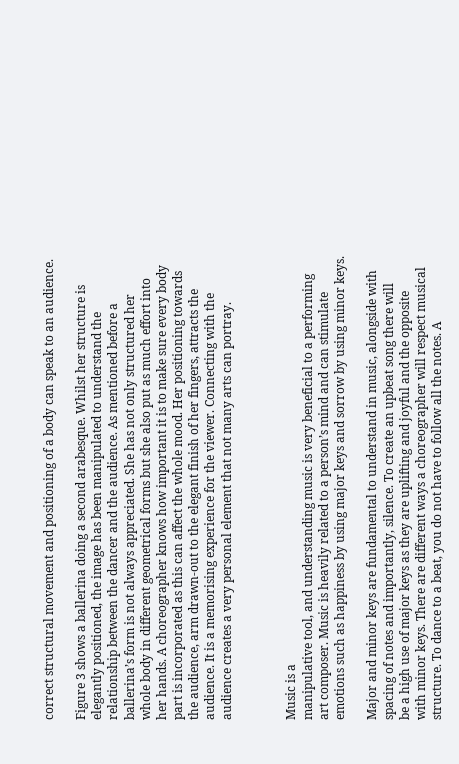correct structural movement and positioning of a body can speak to an audience.

Figure 3 shows a ballerina doing a second arabesque. Whilst her structure is
elegantly positioned, the image has been manipulated to understand the
relationship between the dancer and the audience. As mentioned before a
ballerina’s form is not always appreciated. She has not only structured her
whole body in different geometrical forms but she also put as much effort into
her hands. A choreographer knows how important it is to make sure every body
part is incorporated as this can affect the whole mood. Her positioning towards
the audience, arm drawn-out to the elegant finish of her fingers, attracts the
audience. It is a memorising experience for the viewer. Connecting with the
audience creates a very personal element that not many arts can portray.



Music is a
manipulative tool, and understanding music is very beneficial to a performing
art composer. Music is heavily related to a person’s mind and can stimulate
emotions such as happiness by using major keys and sorrow by using minor keys.

Major and minor keys are fundamental to understand in music, alongside with
spacing of notes and importantly, silence. To create an upbeat song there will
be a high use of major keys as they are uplifting and joyful and the opposite
with minor keys. There are different ways a choreographer will respect musical
structure. To dance to a beat, you do not have to follow all the notes. A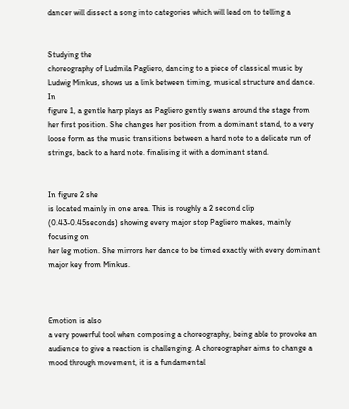dancer will dissect a song into categories which will lead on to telling a


Studying the
choreography of Ludmila Pagliero, dancing to a piece of classical music by
Ludwig Minkus, shows us a link between timing, musical structure and dance. In
figure 1, a gentle harp plays as Pagliero gently swans around the stage from
her first position. She changes her position from a dominant stand, to a very
loose form as the music transitions between a hard note to a delicate run of
strings, back to a hard note. finalising it with a dominant stand.


In figure 2 she
is located mainly in one area. This is roughly a 2 second clip
(0.43-0.45seconds) showing every major stop Pagliero makes, mainly focusing on
her leg motion. She mirrors her dance to be timed exactly with every dominant
major key from Minkus.



Emotion is also
a very powerful tool when composing a choreography, being able to provoke an
audience to give a reaction is challenging. A choreographer aims to change a
mood through movement, it is a fundamental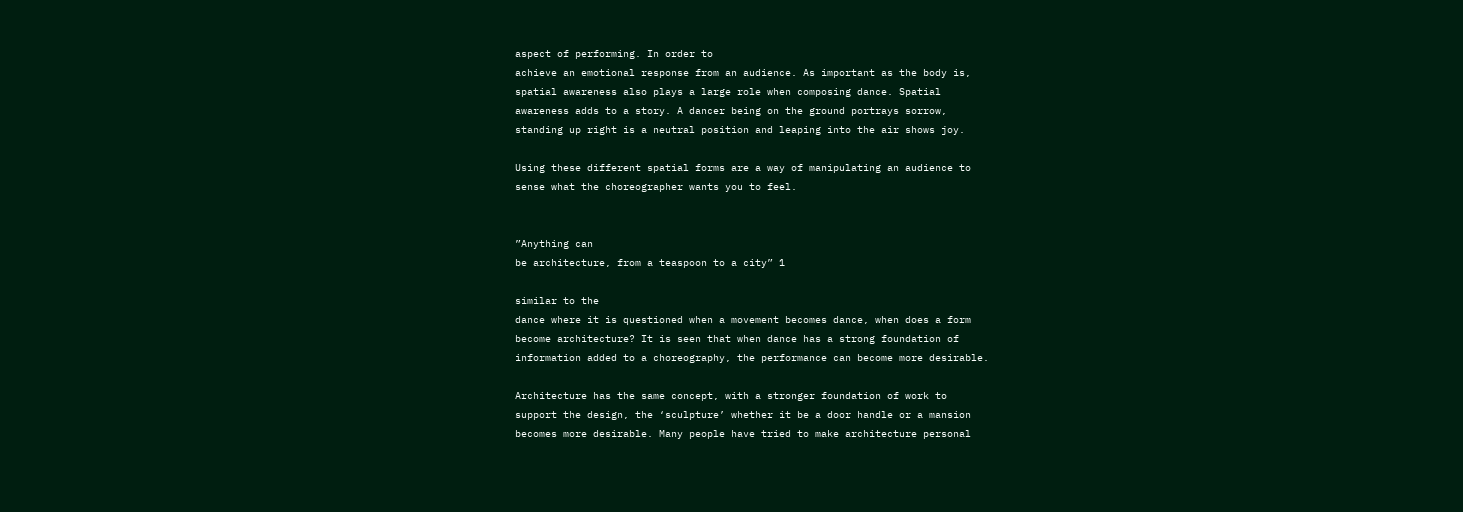aspect of performing. In order to
achieve an emotional response from an audience. As important as the body is,
spatial awareness also plays a large role when composing dance. Spatial
awareness adds to a story. A dancer being on the ground portrays sorrow,
standing up right is a neutral position and leaping into the air shows joy.

Using these different spatial forms are a way of manipulating an audience to
sense what the choreographer wants you to feel.


”Anything can
be architecture, from a teaspoon to a city” 1

similar to the
dance where it is questioned when a movement becomes dance, when does a form
become architecture? It is seen that when dance has a strong foundation of
information added to a choreography, the performance can become more desirable.

Architecture has the same concept, with a stronger foundation of work to
support the design, the ‘sculpture’ whether it be a door handle or a mansion
becomes more desirable. Many people have tried to make architecture personal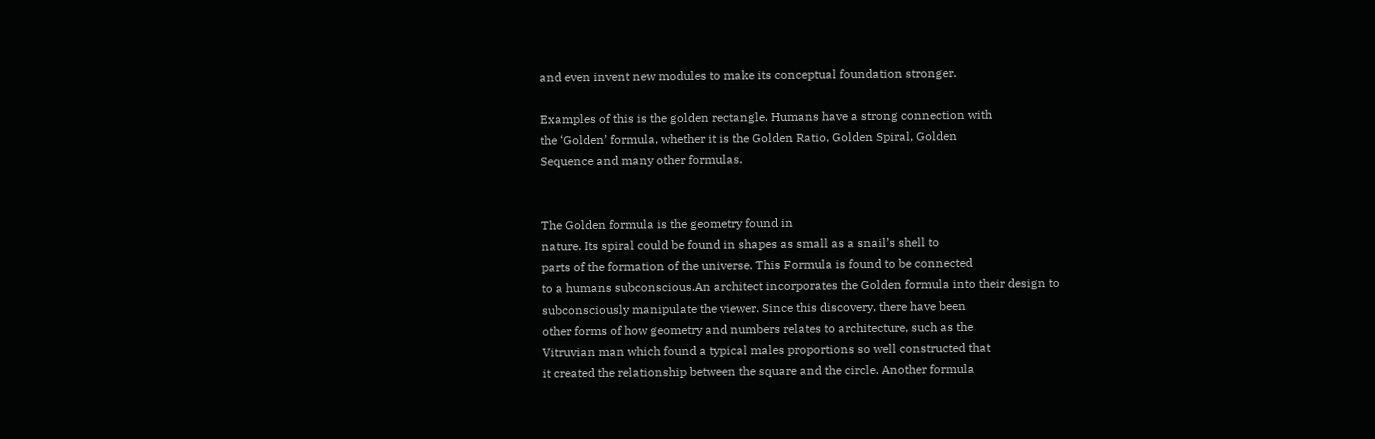and even invent new modules to make its conceptual foundation stronger.

Examples of this is the golden rectangle. Humans have a strong connection with
the ‘Golden’ formula, whether it is the Golden Ratio, Golden Spiral, Golden
Sequence and many other formulas.


The Golden formula is the geometry found in
nature. Its spiral could be found in shapes as small as a snail’s shell to
parts of the formation of the universe. This Formula is found to be connected
to a humans subconscious.An architect incorporates the Golden formula into their design to
subconsciously manipulate the viewer. Since this discovery, there have been
other forms of how geometry and numbers relates to architecture, such as the
Vitruvian man which found a typical males proportions so well constructed that
it created the relationship between the square and the circle. Another formula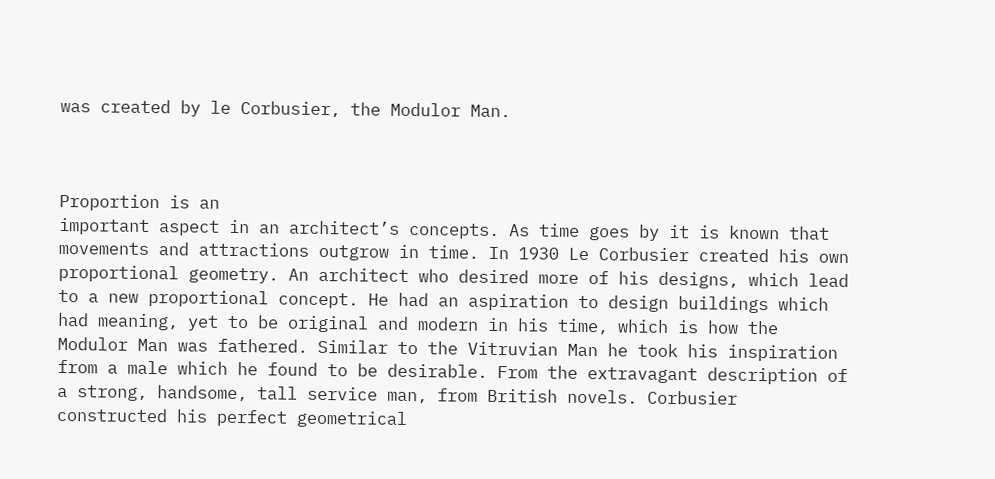was created by le Corbusier, the Modulor Man.



Proportion is an
important aspect in an architect’s concepts. As time goes by it is known that
movements and attractions outgrow in time. In 1930 Le Corbusier created his own
proportional geometry. An architect who desired more of his designs, which lead
to a new proportional concept. He had an aspiration to design buildings which
had meaning, yet to be original and modern in his time, which is how the
Modulor Man was fathered. Similar to the Vitruvian Man he took his inspiration
from a male which he found to be desirable. From the extravagant description of
a strong, handsome, tall service man, from British novels. Corbusier
constructed his perfect geometrical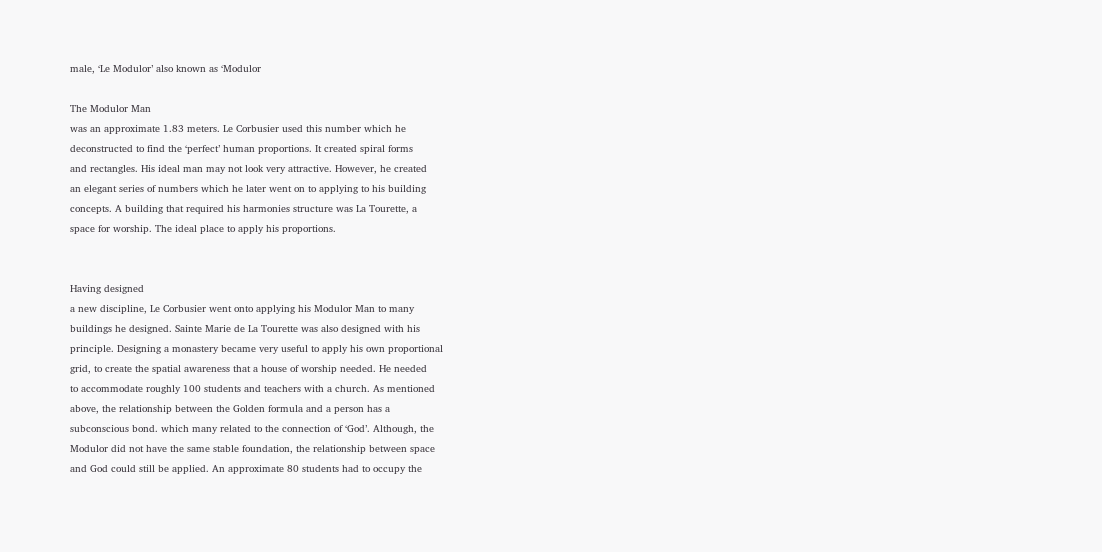male, ‘Le Modulor’ also known as ‘Modulor

The Modulor Man
was an approximate 1.83 meters. Le Corbusier used this number which he
deconstructed to find the ‘perfect’ human proportions. It created spiral forms
and rectangles. His ideal man may not look very attractive. However, he created
an elegant series of numbers which he later went on to applying to his building
concepts. A building that required his harmonies structure was La Tourette, a
space for worship. The ideal place to apply his proportions.


Having designed
a new discipline, Le Corbusier went onto applying his Modulor Man to many
buildings he designed. Sainte Marie de La Tourette was also designed with his
principle. Designing a monastery became very useful to apply his own proportional
grid, to create the spatial awareness that a house of worship needed. He needed
to accommodate roughly 100 students and teachers with a church. As mentioned
above, the relationship between the Golden formula and a person has a
subconscious bond. which many related to the connection of ‘God’. Although, the
Modulor did not have the same stable foundation, the relationship between space
and God could still be applied. An approximate 80 students had to occupy the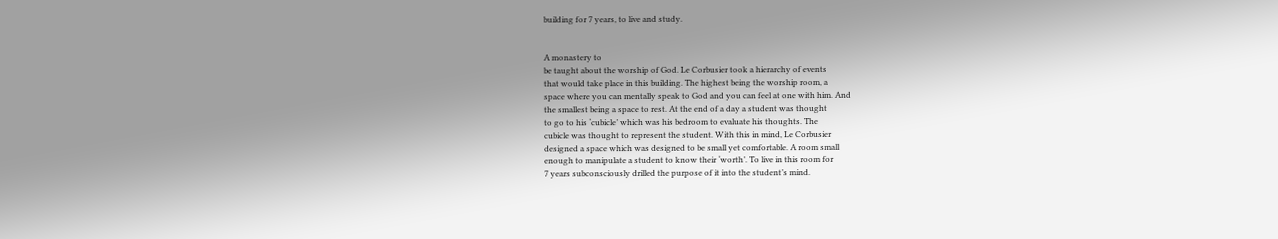building for 7 years, to live and study.


A monastery to
be taught about the worship of God. Le Corbusier took a hierarchy of events
that would take place in this building. The highest being the worship room, a
space where you can mentally speak to God and you can feel at one with him. And
the smallest being a space to rest. At the end of a day a student was thought
to go to his ‘cubicle’ which was his bedroom to evaluate his thoughts. The
cubicle was thought to represent the student. With this in mind, Le Corbusier
designed a space which was designed to be small yet comfortable. A room small
enough to manipulate a student to know their ‘worth’. To live in this room for
7 years subconsciously drilled the purpose of it into the student’s mind.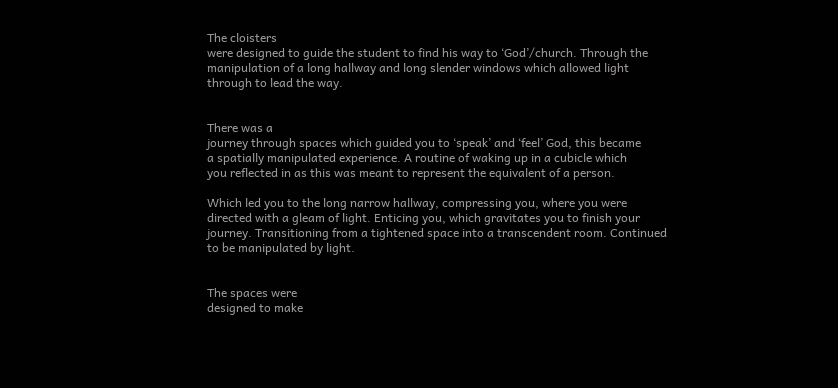The cloisters
were designed to guide the student to find his way to ‘God’/church. Through the
manipulation of a long hallway and long slender windows which allowed light
through to lead the way.


There was a
journey through spaces which guided you to ‘speak’ and ‘feel’ God, this became
a spatially manipulated experience. A routine of waking up in a cubicle which
you reflected in as this was meant to represent the equivalent of a person.

Which led you to the long narrow hallway, compressing you, where you were
directed with a gleam of light. Enticing you, which gravitates you to finish your
journey. Transitioning from a tightened space into a transcendent room. Continued
to be manipulated by light.


The spaces were
designed to make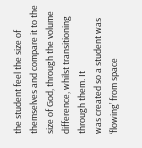the student feel the size of themselves and compare it to the
size of God, through the volume difference, whilst transitioning through them. It
was created so a student was ‘flowing’ from space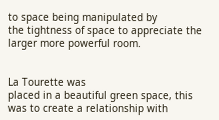to space being manipulated by
the tightness of space to appreciate the larger more powerful room.


La Tourette was
placed in a beautiful green space, this was to create a relationship with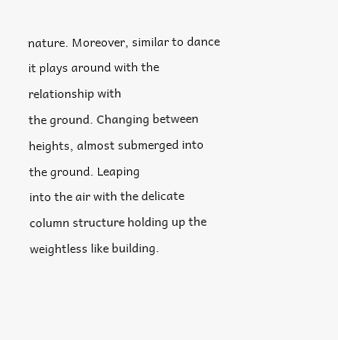nature. Moreover, similar to dance it plays around with the relationship with
the ground. Changing between heights, almost submerged into the ground. Leaping
into the air with the delicate column structure holding up the weightless like building.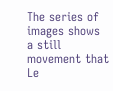The series of images shows a still movement that Le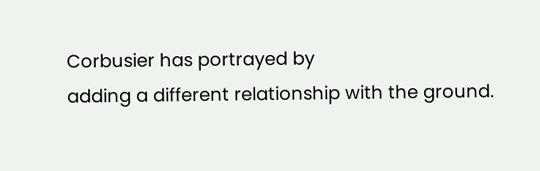Corbusier has portrayed by
adding a different relationship with the ground.